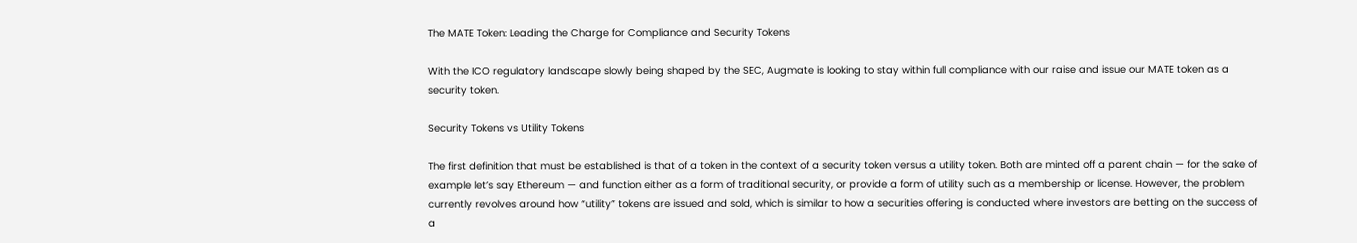The MATE Token: Leading the Charge for Compliance and Security Tokens

With the ICO regulatory landscape slowly being shaped by the SEC, Augmate is looking to stay within full compliance with our raise and issue our MATE token as a security token.

Security Tokens vs Utility Tokens

The first definition that must be established is that of a token in the context of a security token versus a utility token. Both are minted off a parent chain — for the sake of example let’s say Ethereum — and function either as a form of traditional security, or provide a form of utility such as a membership or license. However, the problem currently revolves around how “utility” tokens are issued and sold, which is similar to how a securities offering is conducted where investors are betting on the success of a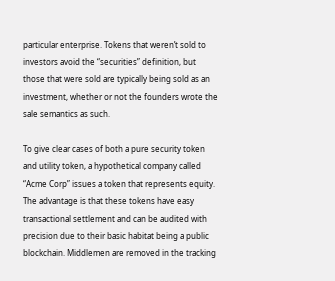particular enterprise. Tokens that weren’t sold to investors avoid the “securities” definition, but those that were sold are typically being sold as an investment, whether or not the founders wrote the sale semantics as such.

To give clear cases of both a pure security token and utility token, a hypothetical company called “Acme Corp” issues a token that represents equity. The advantage is that these tokens have easy transactional settlement and can be audited with precision due to their basic habitat being a public blockchain. Middlemen are removed in the tracking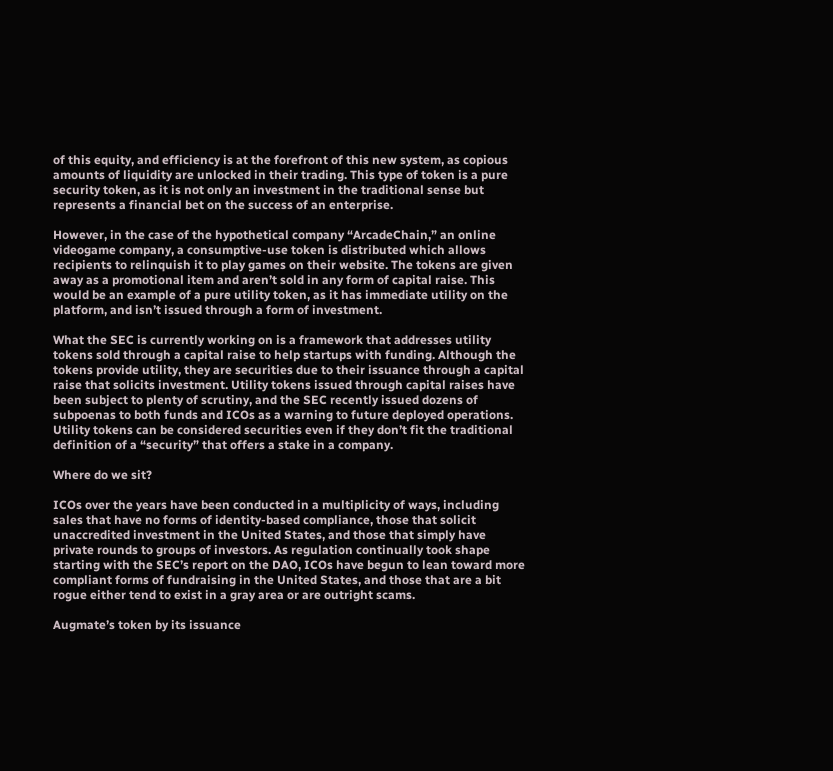of this equity, and efficiency is at the forefront of this new system, as copious amounts of liquidity are unlocked in their trading. This type of token is a pure security token, as it is not only an investment in the traditional sense but represents a financial bet on the success of an enterprise.

However, in the case of the hypothetical company “ArcadeChain,” an online videogame company, a consumptive-use token is distributed which allows recipients to relinquish it to play games on their website. The tokens are given away as a promotional item and aren’t sold in any form of capital raise. This would be an example of a pure utility token, as it has immediate utility on the platform, and isn’t issued through a form of investment.

What the SEC is currently working on is a framework that addresses utility tokens sold through a capital raise to help startups with funding. Although the tokens provide utility, they are securities due to their issuance through a capital raise that solicits investment. Utility tokens issued through capital raises have been subject to plenty of scrutiny, and the SEC recently issued dozens of subpoenas to both funds and ICOs as a warning to future deployed operations. Utility tokens can be considered securities even if they don’t fit the traditional definition of a “security” that offers a stake in a company.

Where do we sit?

ICOs over the years have been conducted in a multiplicity of ways, including sales that have no forms of identity-based compliance, those that solicit unaccredited investment in the United States, and those that simply have private rounds to groups of investors. As regulation continually took shape starting with the SEC’s report on the DAO, ICOs have begun to lean toward more compliant forms of fundraising in the United States, and those that are a bit rogue either tend to exist in a gray area or are outright scams.

Augmate’s token by its issuance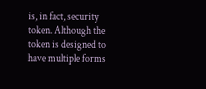is, in fact, security token. Although the token is designed to have multiple forms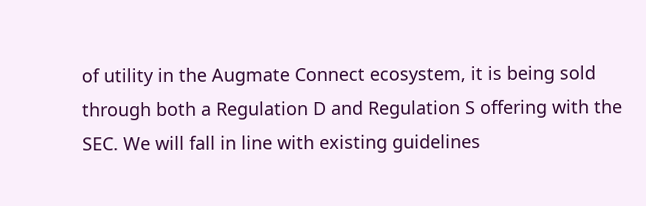of utility in the Augmate Connect ecosystem, it is being sold through both a Regulation D and Regulation S offering with the SEC. We will fall in line with existing guidelines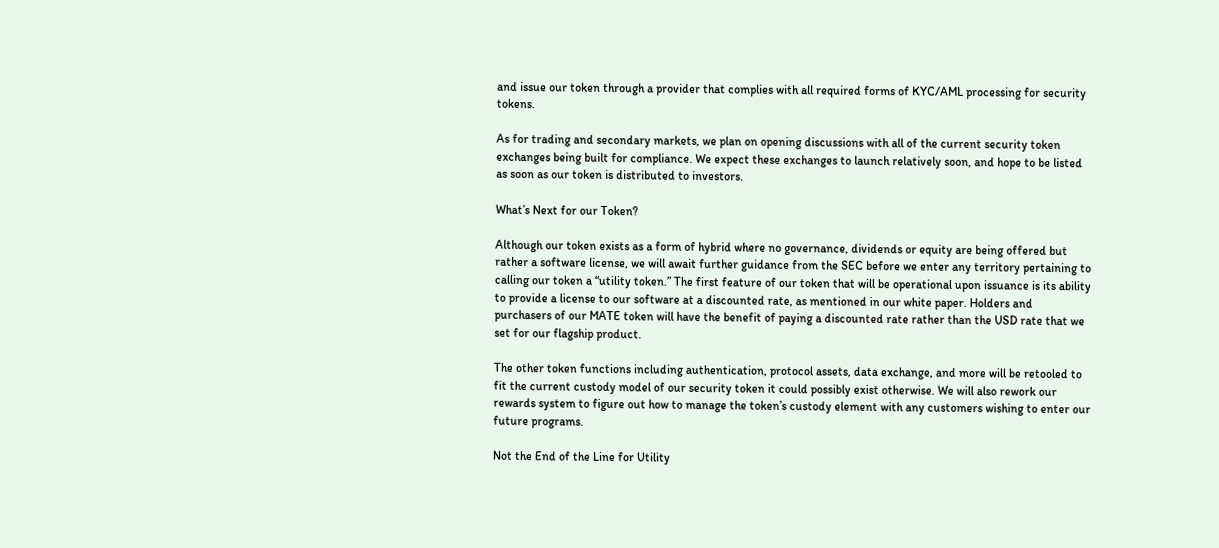and issue our token through a provider that complies with all required forms of KYC/AML processing for security tokens.

As for trading and secondary markets, we plan on opening discussions with all of the current security token exchanges being built for compliance. We expect these exchanges to launch relatively soon, and hope to be listed as soon as our token is distributed to investors.

What’s Next for our Token?

Although our token exists as a form of hybrid where no governance, dividends or equity are being offered but rather a software license, we will await further guidance from the SEC before we enter any territory pertaining to calling our token a “utility token.” The first feature of our token that will be operational upon issuance is its ability to provide a license to our software at a discounted rate, as mentioned in our white paper. Holders and purchasers of our MATE token will have the benefit of paying a discounted rate rather than the USD rate that we set for our flagship product.

The other token functions including authentication, protocol assets, data exchange, and more will be retooled to fit the current custody model of our security token it could possibly exist otherwise. We will also rework our rewards system to figure out how to manage the token’s custody element with any customers wishing to enter our future programs.

Not the End of the Line for Utility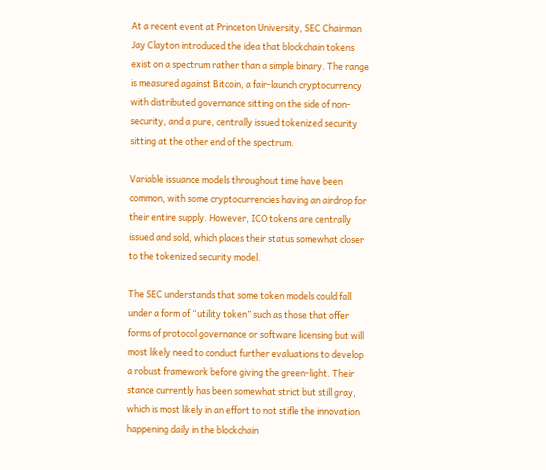At a recent event at Princeton University, SEC Chairman Jay Clayton introduced the idea that blockchain tokens exist on a spectrum rather than a simple binary. The range is measured against Bitcoin, a fair-launch cryptocurrency with distributed governance sitting on the side of non-security, and a pure, centrally issued tokenized security sitting at the other end of the spectrum.

Variable issuance models throughout time have been common, with some cryptocurrencies having an airdrop for their entire supply. However, ICO tokens are centrally issued and sold, which places their status somewhat closer to the tokenized security model.

The SEC understands that some token models could fall under a form of “utility token” such as those that offer forms of protocol governance or software licensing but will most likely need to conduct further evaluations to develop a robust framework before giving the green-light. Their stance currently has been somewhat strict but still gray, which is most likely in an effort to not stifle the innovation happening daily in the blockchain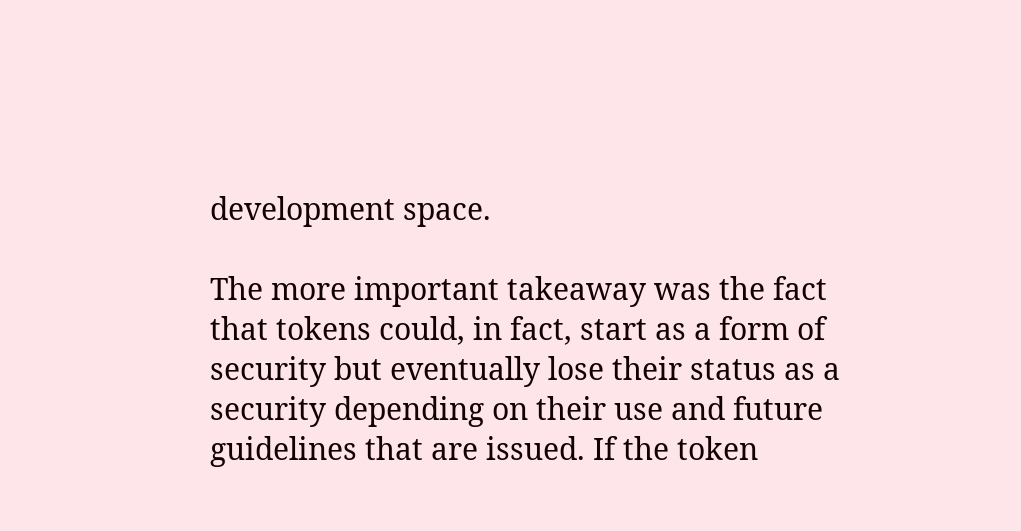development space.

The more important takeaway was the fact that tokens could, in fact, start as a form of security but eventually lose their status as a security depending on their use and future guidelines that are issued. If the token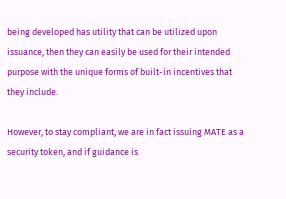being developed has utility that can be utilized upon issuance, then they can easily be used for their intended purpose with the unique forms of built-in incentives that they include.

However, to stay compliant, we are in fact issuing MATE as a security token, and if guidance is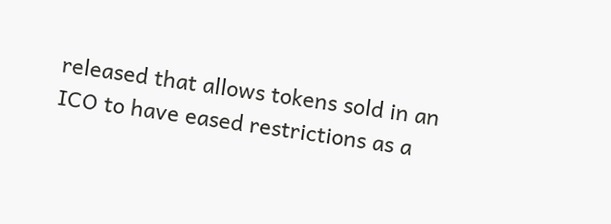released that allows tokens sold in an ICO to have eased restrictions as a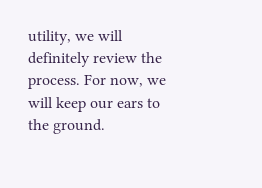utility, we will definitely review the process. For now, we will keep our ears to the ground.